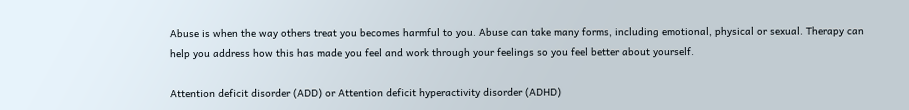Abuse is when the way others treat you becomes harmful to you. Abuse can take many forms, including emotional, physical or sexual. Therapy can help you address how this has made you feel and work through your feelings so you feel better about yourself.

Attention deficit disorder (ADD) or Attention deficit hyperactivity disorder (ADHD)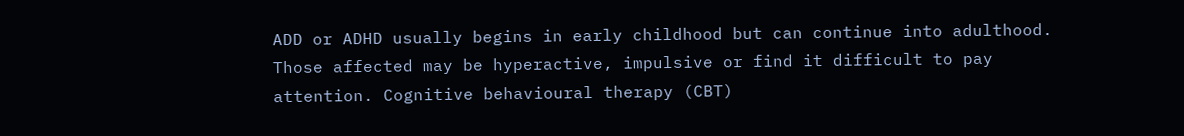ADD or ADHD usually begins in early childhood but can continue into adulthood. Those affected may be hyperactive, impulsive or find it difficult to pay attention. Cognitive behavioural therapy (CBT)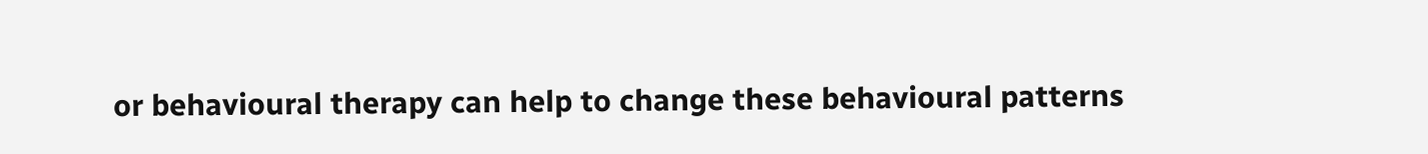or behavioural therapy can help to change these behavioural patterns